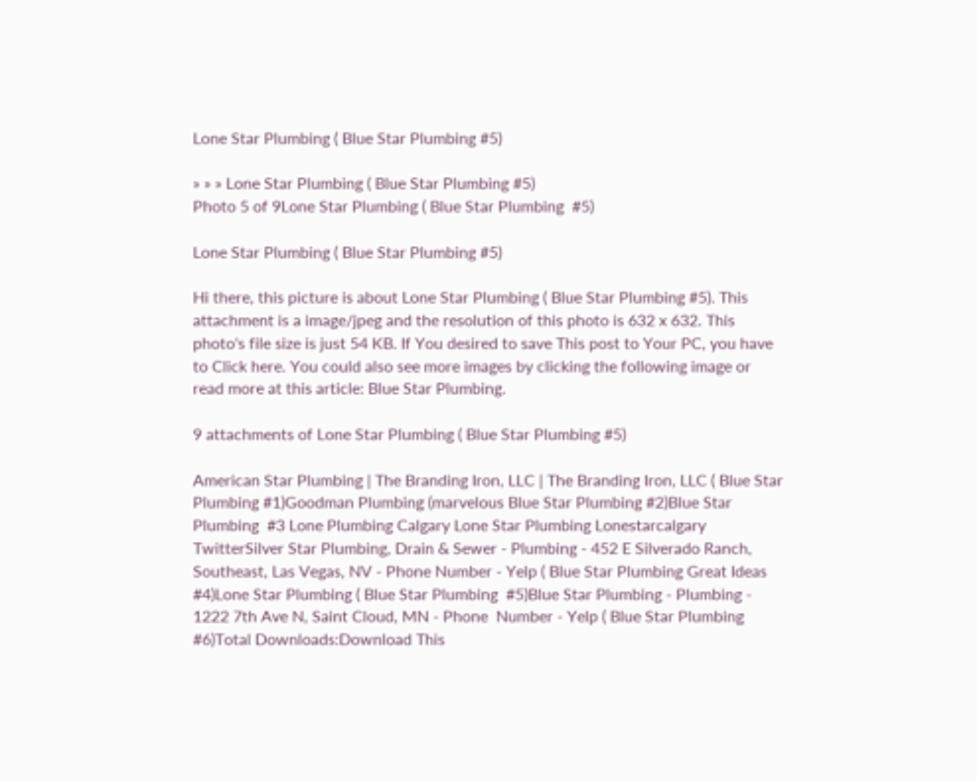Lone Star Plumbing ( Blue Star Plumbing #5)

» » » Lone Star Plumbing ( Blue Star Plumbing #5)
Photo 5 of 9Lone Star Plumbing ( Blue Star Plumbing  #5)

Lone Star Plumbing ( Blue Star Plumbing #5)

Hi there, this picture is about Lone Star Plumbing ( Blue Star Plumbing #5). This attachment is a image/jpeg and the resolution of this photo is 632 x 632. This photo's file size is just 54 KB. If You desired to save This post to Your PC, you have to Click here. You could also see more images by clicking the following image or read more at this article: Blue Star Plumbing.

9 attachments of Lone Star Plumbing ( Blue Star Plumbing #5)

American Star Plumbing | The Branding Iron, LLC | The Branding Iron, LLC ( Blue Star Plumbing #1)Goodman Plumbing (marvelous Blue Star Plumbing #2)Blue Star Plumbing  #3 Lone Plumbing Calgary Lone Star Plumbing Lonestarcalgary TwitterSilver Star Plumbing, Drain & Sewer - Plumbing - 452 E Silverado Ranch,  Southeast, Las Vegas, NV - Phone Number - Yelp ( Blue Star Plumbing Great Ideas #4)Lone Star Plumbing ( Blue Star Plumbing  #5)Blue Star Plumbing - Plumbing - 1222 7th Ave N, Saint Cloud, MN - Phone  Number - Yelp ( Blue Star Plumbing  #6)Total Downloads:Download This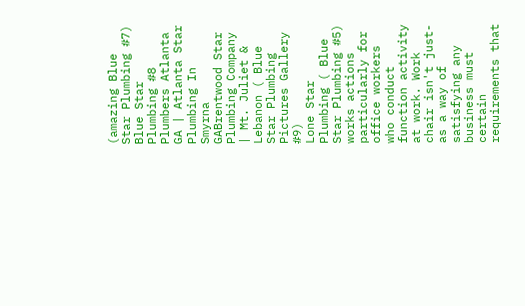(amazing Blue Star Plumbing #7) Blue Star Plumbing #8 Plumbers Atlanta GA | Atlanta Star Plumbing In Smyrna GABrentwood Star Plumbing Company | Mt. Juliet & Lebanon ( Blue Star Plumbing Pictures Gallery #9)
Lone Star Plumbing ( Blue Star Plumbing #5) works actions particularly for office workers who conduct function activity at work. Work chair isn't just-as a way of satisfying any business must certain requirements that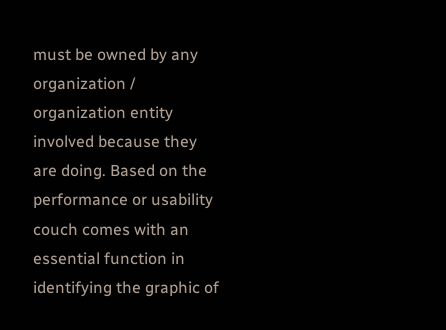must be owned by any organization / organization entity involved because they are doing. Based on the performance or usability couch comes with an essential function in identifying the graphic of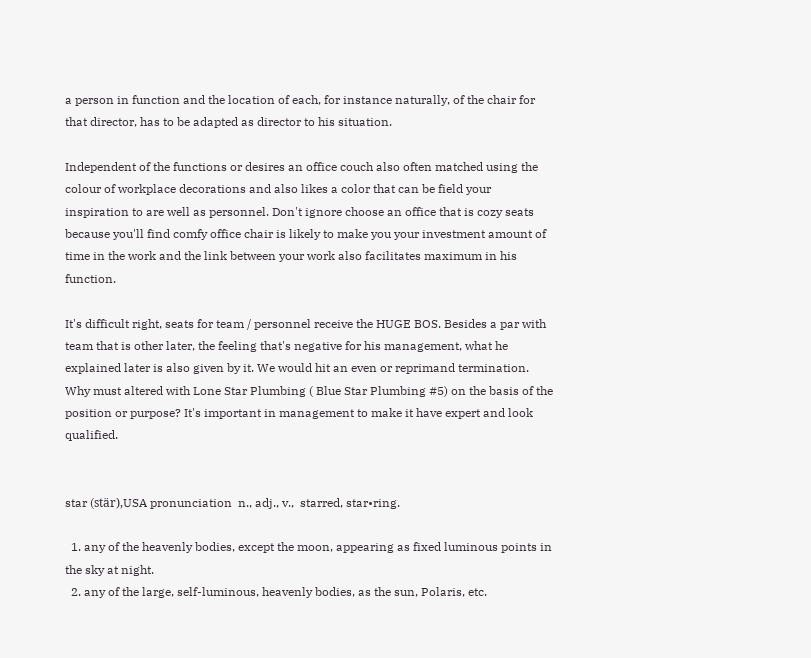a person in function and the location of each, for instance naturally, of the chair for that director, has to be adapted as director to his situation.

Independent of the functions or desires an office couch also often matched using the colour of workplace decorations and also likes a color that can be field your inspiration to are well as personnel. Don't ignore choose an office that is cozy seats because you'll find comfy office chair is likely to make you your investment amount of time in the work and the link between your work also facilitates maximum in his function.

It's difficult right, seats for team / personnel receive the HUGE BOS. Besides a par with team that is other later, the feeling that's negative for his management, what he explained later is also given by it. We would hit an even or reprimand termination. Why must altered with Lone Star Plumbing ( Blue Star Plumbing #5) on the basis of the position or purpose? It's important in management to make it have expert and look qualified.


star (stär),USA pronunciation  n., adj., v.,  starred, star•ring.

  1. any of the heavenly bodies, except the moon, appearing as fixed luminous points in the sky at night.
  2. any of the large, self-luminous, heavenly bodies, as the sun, Polaris, etc.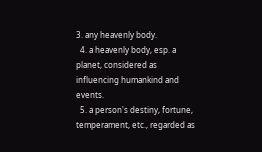3. any heavenly body.
  4. a heavenly body, esp. a planet, considered as influencing humankind and events.
  5. a person's destiny, fortune, temperament, etc., regarded as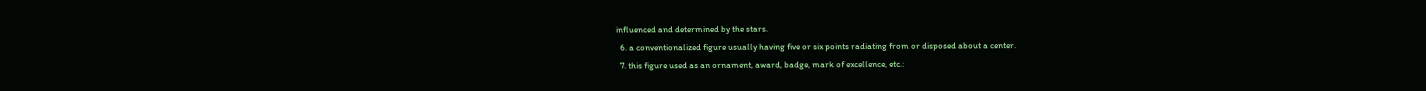influenced and determined by the stars.
  6. a conventionalized figure usually having five or six points radiating from or disposed about a center.
  7. this figure used as an ornament, award, badge, mark of excellence, etc.: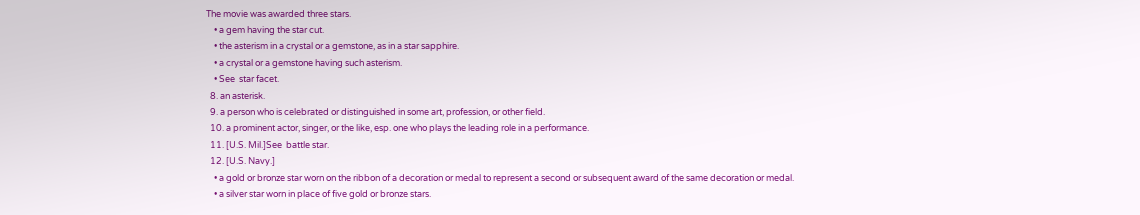The movie was awarded three stars.
    • a gem having the star cut.
    • the asterism in a crystal or a gemstone, as in a star sapphire.
    • a crystal or a gemstone having such asterism.
    • See  star facet.
  8. an asterisk.
  9. a person who is celebrated or distinguished in some art, profession, or other field.
  10. a prominent actor, singer, or the like, esp. one who plays the leading role in a performance.
  11. [U.S. Mil.]See  battle star.
  12. [U.S. Navy.]
    • a gold or bronze star worn on the ribbon of a decoration or medal to represent a second or subsequent award of the same decoration or medal.
    • a silver star worn in place of five gold or bronze stars.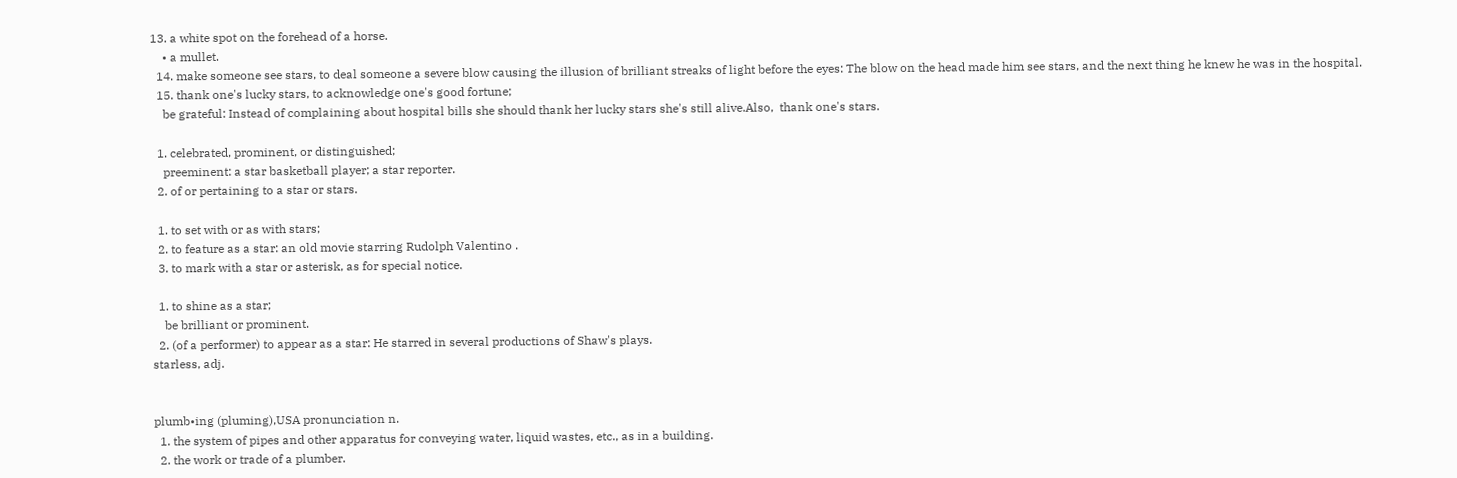13. a white spot on the forehead of a horse.
    • a mullet.
  14. make someone see stars, to deal someone a severe blow causing the illusion of brilliant streaks of light before the eyes: The blow on the head made him see stars, and the next thing he knew he was in the hospital.
  15. thank one's lucky stars, to acknowledge one's good fortune;
    be grateful: Instead of complaining about hospital bills she should thank her lucky stars she's still alive.Also,  thank one's stars.

  1. celebrated, prominent, or distinguished;
    preeminent: a star basketball player; a star reporter.
  2. of or pertaining to a star or stars.

  1. to set with or as with stars;
  2. to feature as a star: an old movie starring Rudolph Valentino .
  3. to mark with a star or asterisk, as for special notice.

  1. to shine as a star;
    be brilliant or prominent.
  2. (of a performer) to appear as a star: He starred in several productions of Shaw's plays.
starless, adj.


plumb•ing (pluming),USA pronunciation n.
  1. the system of pipes and other apparatus for conveying water, liquid wastes, etc., as in a building.
  2. the work or trade of a plumber.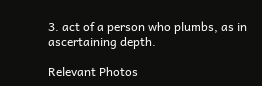3. act of a person who plumbs, as in ascertaining depth.

Relevant Photos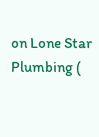on Lone Star Plumbing (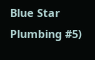Blue Star Plumbing #5)